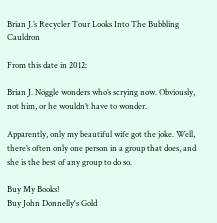Brian J.’s Recycler Tour Looks Into The Bubbling Cauldron

From this date in 2012:

Brian J. Noggle wonders who’s scrying now. Obviously, not him, or he wouldn’t have to wonder.

Apparently, only my beautiful wife got the joke. Well, there’s often only one person in a group that does, and she is the best of any group to do so.

Buy My Books!
Buy John Donnelly's Gold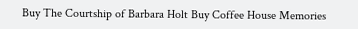Buy The Courtship of Barbara Holt Buy Coffee House Memories